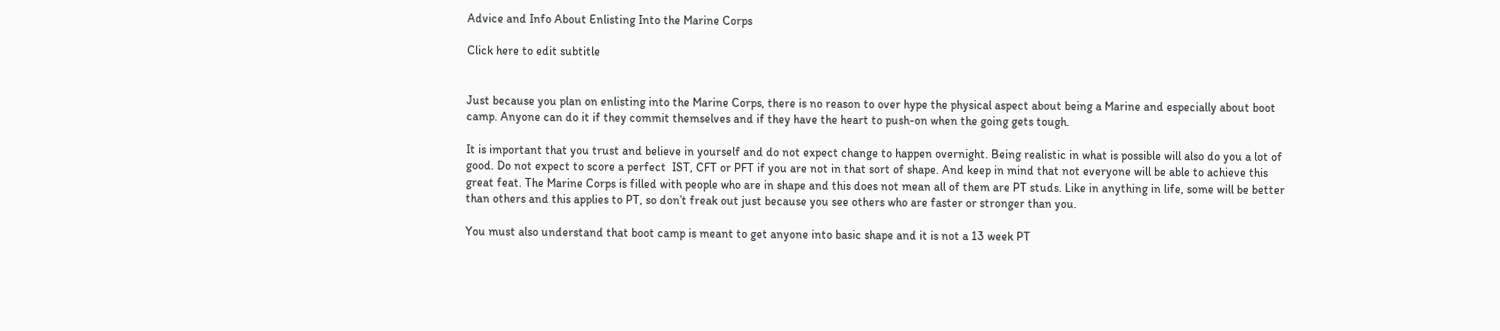Advice and Info About Enlisting Into the Marine Corps

Click here to edit subtitle


Just because you plan on enlisting into the Marine Corps, there is no reason to over hype the physical aspect about being a Marine and especially about boot camp. Anyone can do it if they commit themselves and if they have the heart to push-on when the going gets tough.

It is important that you trust and believe in yourself and do not expect change to happen overnight. Being realistic in what is possible will also do you a lot of good. Do not expect to score a perfect  IST, CFT or PFT if you are not in that sort of shape. And keep in mind that not everyone will be able to achieve this great feat. The Marine Corps is filled with people who are in shape and this does not mean all of them are PT studs. Like in anything in life, some will be better than others and this applies to PT, so don’t freak out just because you see others who are faster or stronger than you.

You must also understand that boot camp is meant to get anyone into basic shape and it is not a 13 week PT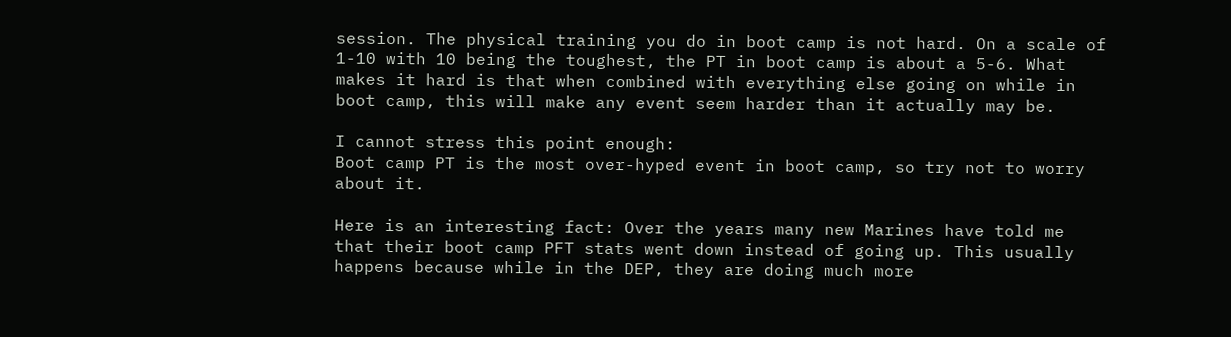session. The physical training you do in boot camp is not hard. On a scale of 1-10 with 10 being the toughest, the PT in boot camp is about a 5-6. What makes it hard is that when combined with everything else going on while in boot camp, this will make any event seem harder than it actually may be.

I cannot stress this point enough:
Boot camp PT is the most over-hyped event in boot camp, so try not to worry about it.

Here is an interesting fact: Over the years many new Marines have told me that their boot camp PFT stats went down instead of going up. This usually happens because while in the DEP, they are doing much more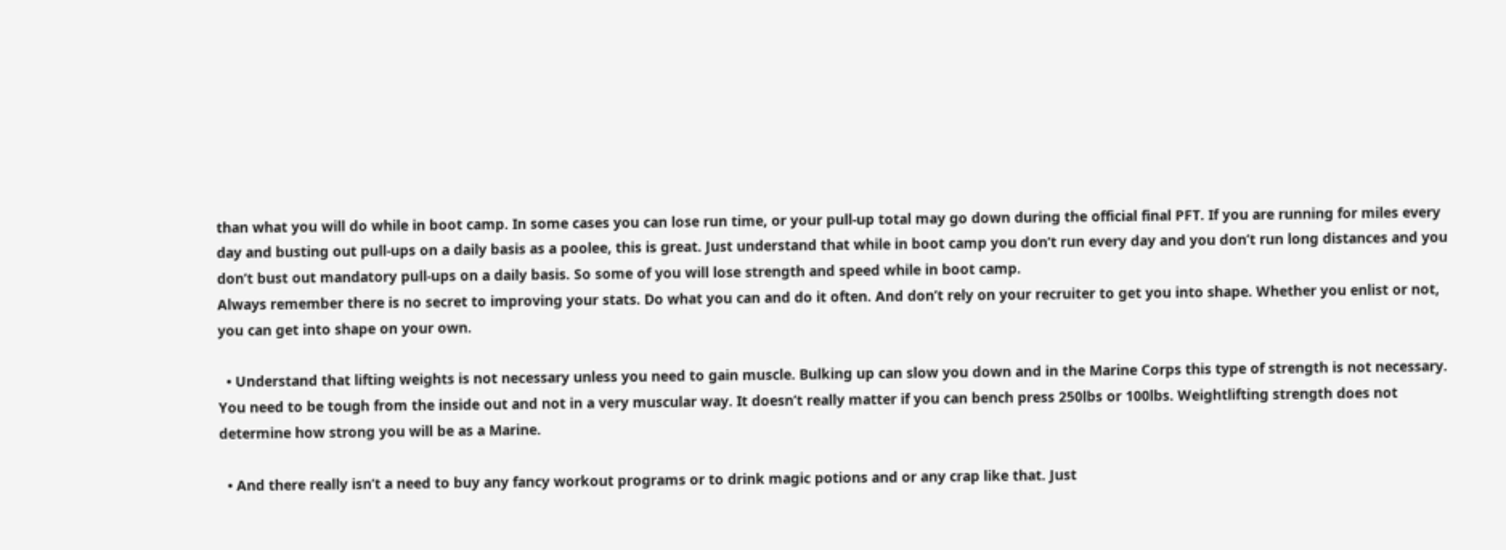than what you will do while in boot camp. In some cases you can lose run time, or your pull-up total may go down during the official final PFT. If you are running for miles every day and busting out pull-ups on a daily basis as a poolee, this is great. Just understand that while in boot camp you don’t run every day and you don’t run long distances and you don’t bust out mandatory pull-ups on a daily basis. So some of you will lose strength and speed while in boot camp.
Always remember there is no secret to improving your stats. Do what you can and do it often. And don’t rely on your recruiter to get you into shape. Whether you enlist or not, you can get into shape on your own.

  • Understand that lifting weights is not necessary unless you need to gain muscle. Bulking up can slow you down and in the Marine Corps this type of strength is not necessary. You need to be tough from the inside out and not in a very muscular way. It doesn’t really matter if you can bench press 250lbs or 100lbs. Weightlifting strength does not determine how strong you will be as a Marine.

  • And there really isn’t a need to buy any fancy workout programs or to drink magic potions and or any crap like that. Just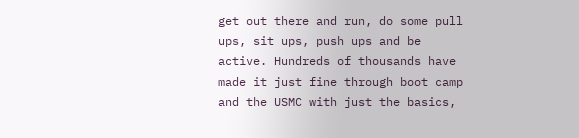get out there and run, do some pull ups, sit ups, push ups and be active. Hundreds of thousands have made it just fine through boot camp and the USMC with just the basics,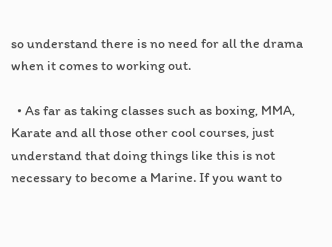so understand there is no need for all the drama when it comes to working out.

  • As far as taking classes such as boxing, MMA, Karate and all those other cool courses, just understand that doing things like this is not necessary to become a Marine. If you want to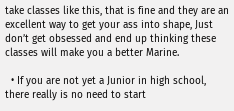take classes like this, that is fine and they are an excellent way to get your ass into shape, Just don’t get obsessed and end up thinking these classes will make you a better Marine.

  • If you are not yet a Junior in high school, there really is no need to start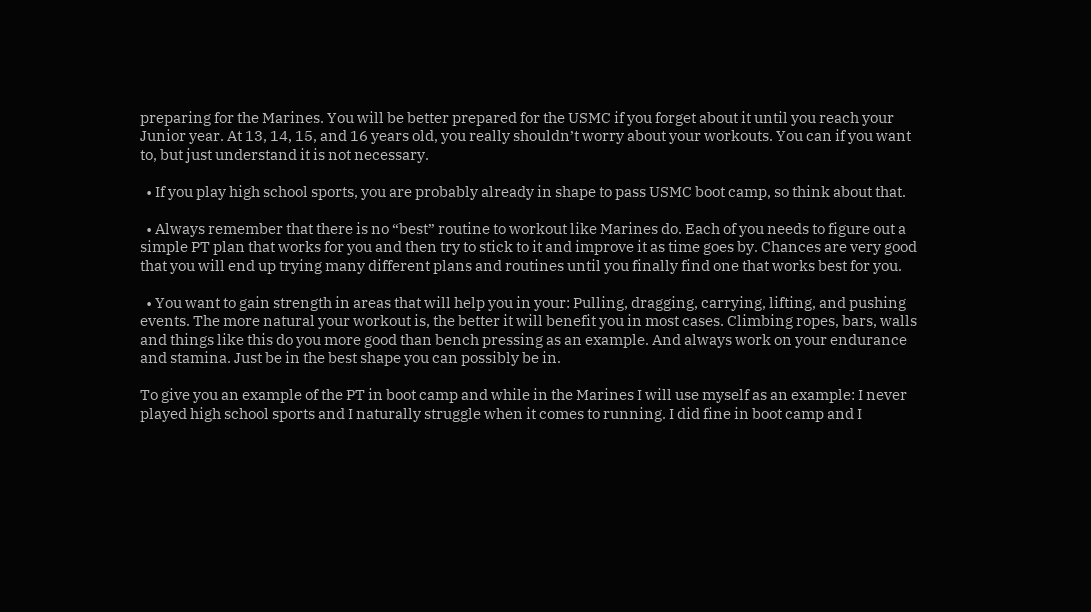preparing for the Marines. You will be better prepared for the USMC if you forget about it until you reach your Junior year. At 13, 14, 15, and 16 years old, you really shouldn’t worry about your workouts. You can if you want to, but just understand it is not necessary.

  • If you play high school sports, you are probably already in shape to pass USMC boot camp, so think about that.

  • Always remember that there is no “best” routine to workout like Marines do. Each of you needs to figure out a simple PT plan that works for you and then try to stick to it and improve it as time goes by. Chances are very good that you will end up trying many different plans and routines until you finally find one that works best for you.

  • You want to gain strength in areas that will help you in your: Pulling, dragging, carrying, lifting, and pushing events. The more natural your workout is, the better it will benefit you in most cases. Climbing ropes, bars, walls and things like this do you more good than bench pressing as an example. And always work on your endurance and stamina. Just be in the best shape you can possibly be in.

To give you an example of the PT in boot camp and while in the Marines I will use myself as an example: I never played high school sports and I naturally struggle when it comes to running. I did fine in boot camp and I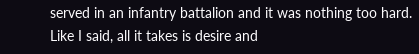served in an infantry battalion and it was nothing too hard. Like I said, all it takes is desire and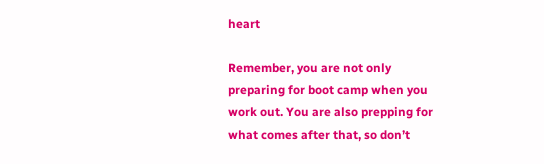heart

Remember, you are not only preparing for boot camp when you work out. You are also prepping for what comes after that, so don’t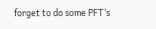forget to do some PFT’s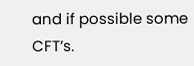and if possible some CFT’s.